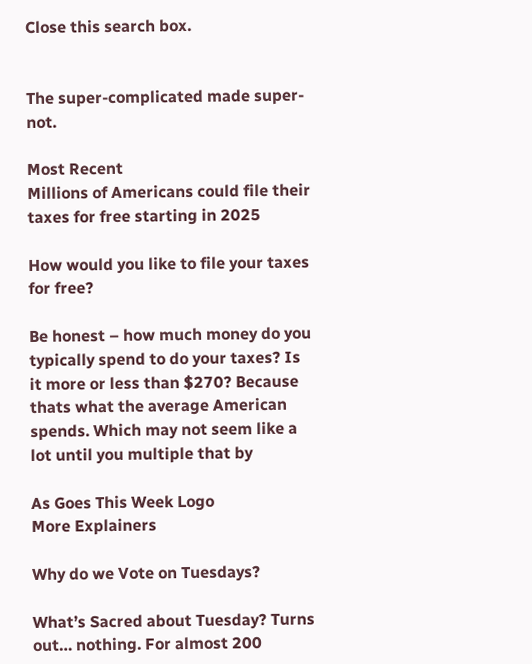Close this search box.


The super-complicated made super-not.

Most Recent
Millions of Americans could file their taxes for free starting in 2025

How would you like to file your taxes for free?

Be honest – how much money do you typically spend to do your taxes? Is it more or less than $270? Because thats what the average American spends. Which may not seem like a lot until you multiple that by

As Goes This Week Logo
More Explainers

Why do we Vote on Tuesdays?

What’s Sacred about Tuesday? Turns out… nothing. For almost 200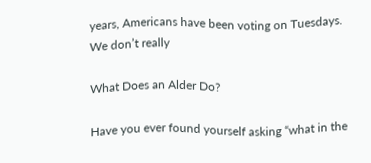years, Americans have been voting on Tuesdays. We don’t really

What Does an Alder Do?

Have you ever found yourself asking “what in the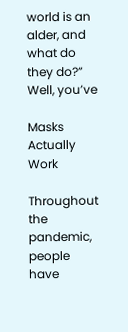world is an alder, and what do they do?” Well, you’ve

Masks Actually Work

Throughout the pandemic, people have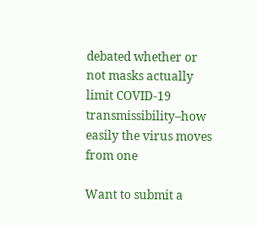debated whether or not masks actually limit COVID-19 transmissibility–how easily the virus moves from one

Want to submit a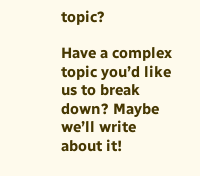topic?

Have a complex topic you’d like us to break down? Maybe we’ll write about it!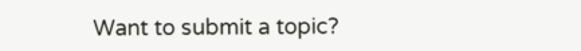Want to submit a topic?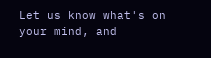Let us know what's on your mind, and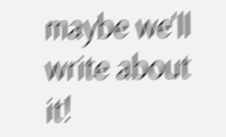maybe we'll write about it!